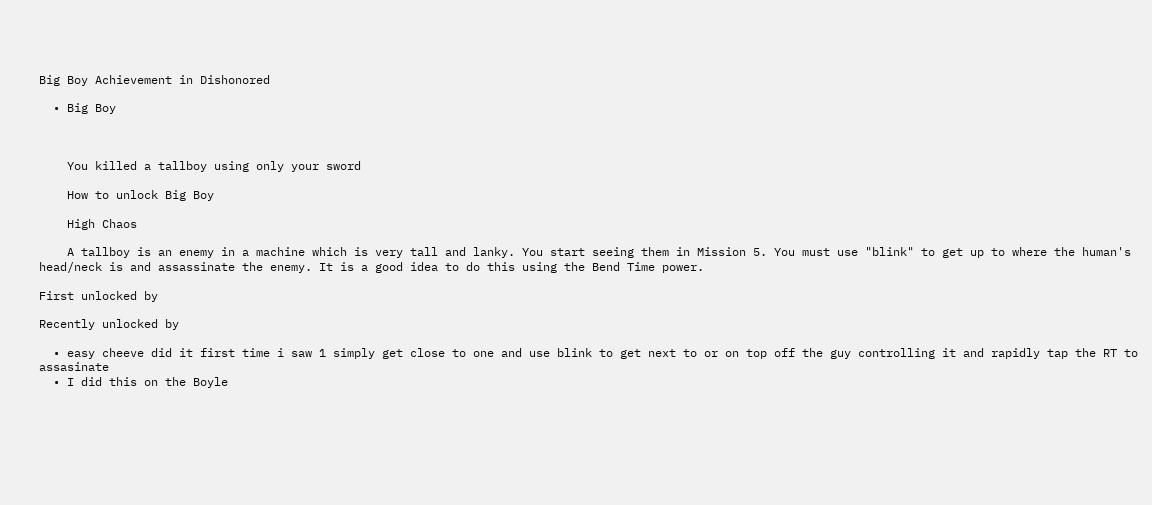Big Boy Achievement in Dishonored

  • Big Boy



    You killed a tallboy using only your sword

    How to unlock Big Boy

    High Chaos

    A tallboy is an enemy in a machine which is very tall and lanky. You start seeing them in Mission 5. You must use "blink" to get up to where the human's head/neck is and assassinate the enemy. It is a good idea to do this using the Bend Time power.

First unlocked by

Recently unlocked by

  • easy cheeve did it first time i saw 1 simply get close to one and use blink to get next to or on top off the guy controlling it and rapidly tap the RT to assasinate
  • I did this on the Boyle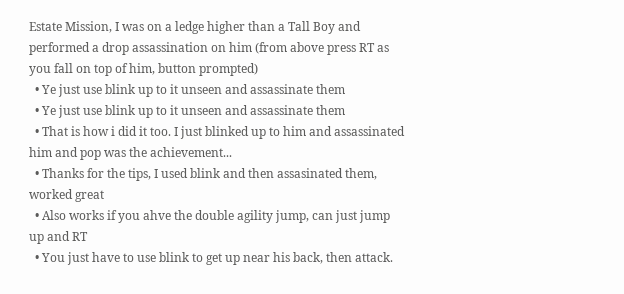Estate Mission, I was on a ledge higher than a Tall Boy and performed a drop assassination on him (from above press RT as you fall on top of him, button prompted)
  • Ye just use blink up to it unseen and assassinate them
  • Ye just use blink up to it unseen and assassinate them
  • That is how i did it too. I just blinked up to him and assassinated him and pop was the achievement...
  • Thanks for the tips, I used blink and then assasinated them, worked great
  • Also works if you ahve the double agility jump, can just jump up and RT
  • You just have to use blink to get up near his back, then attack.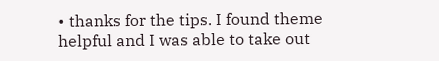• thanks for the tips. I found theme helpful and I was able to take out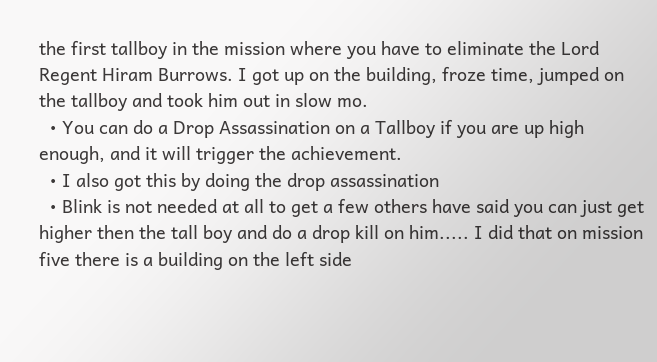the first tallboy in the mission where you have to eliminate the Lord Regent Hiram Burrows. I got up on the building, froze time, jumped on the tallboy and took him out in slow mo.
  • You can do a Drop Assassination on a Tallboy if you are up high enough, and it will trigger the achievement.
  • I also got this by doing the drop assassination
  • Blink is not needed at all to get a few others have said you can just get higher then the tall boy and do a drop kill on him..... I did that on mission five there is a building on the left side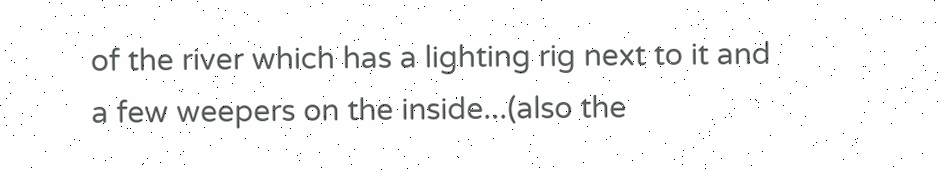of the river which has a lighting rig next to it and a few weepers on the inside...(also the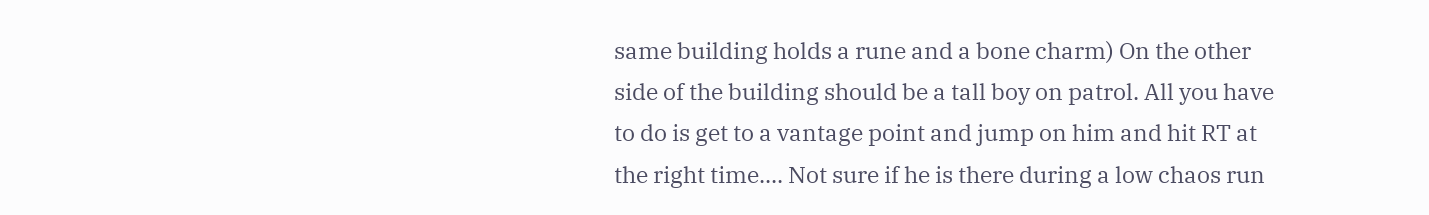same building holds a rune and a bone charm) On the other side of the building should be a tall boy on patrol. All you have to do is get to a vantage point and jump on him and hit RT at the right time.... Not sure if he is there during a low chaos run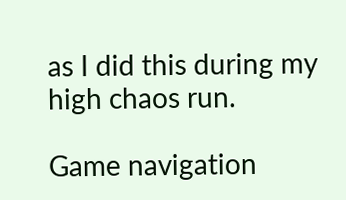as I did this during my high chaos run.

Game navigation